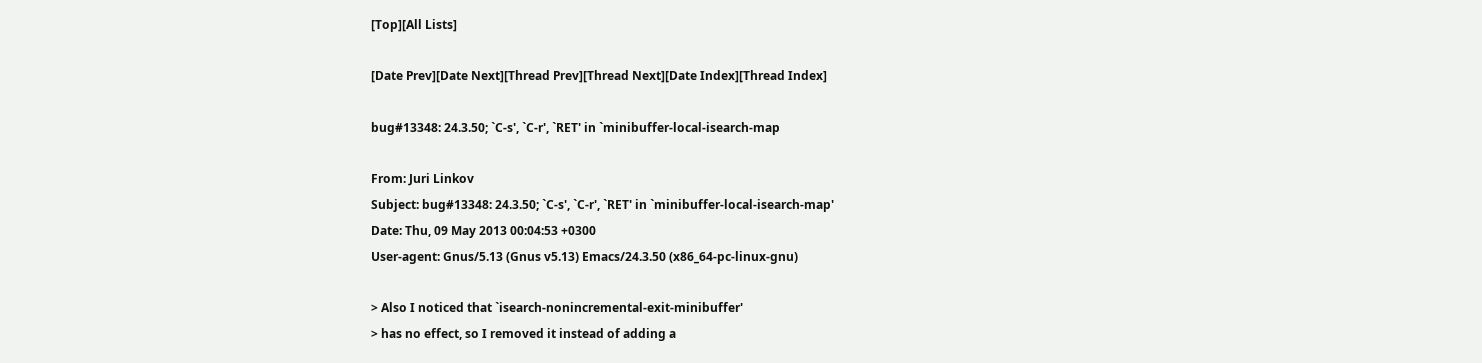[Top][All Lists]

[Date Prev][Date Next][Thread Prev][Thread Next][Date Index][Thread Index]

bug#13348: 24.3.50; `C-s', `C-r', `RET' in `minibuffer-local-isearch-map

From: Juri Linkov
Subject: bug#13348: 24.3.50; `C-s', `C-r', `RET' in `minibuffer-local-isearch-map'
Date: Thu, 09 May 2013 00:04:53 +0300
User-agent: Gnus/5.13 (Gnus v5.13) Emacs/24.3.50 (x86_64-pc-linux-gnu)

> Also I noticed that `isearch-nonincremental-exit-minibuffer'
> has no effect, so I removed it instead of adding a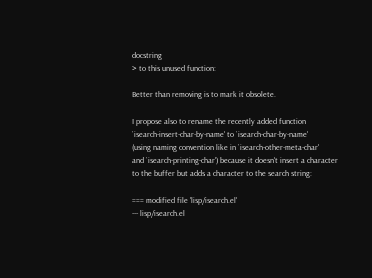docstring
> to this unused function:

Better than removing is to mark it obsolete.

I propose also to rename the recently added function
`isearch-insert-char-by-name' to `isearch-char-by-name'
(using naming convention like in `isearch-other-meta-char'
and `isearch-printing-char') because it doesn't insert a character
to the buffer but adds a character to the search string:

=== modified file 'lisp/isearch.el'
--- lisp/isearch.el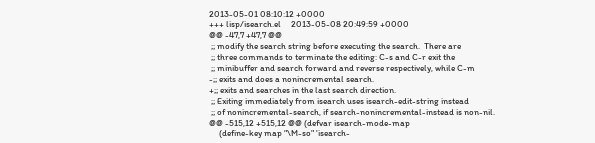2013-05-01 08:10:12 +0000
+++ lisp/isearch.el     2013-05-08 20:49:59 +0000
@@ -47,7 +47,7 @@
 ;; modify the search string before executing the search.  There are
 ;; three commands to terminate the editing: C-s and C-r exit the
 ;; minibuffer and search forward and reverse respectively, while C-m
-;; exits and does a nonincremental search.
+;; exits and searches in the last search direction.
 ;; Exiting immediately from isearch uses isearch-edit-string instead
 ;; of nonincremental-search, if search-nonincremental-instead is non-nil.
@@ -515,12 +515,12 @@ (defvar isearch-mode-map
     (define-key map "\M-so" 'isearch-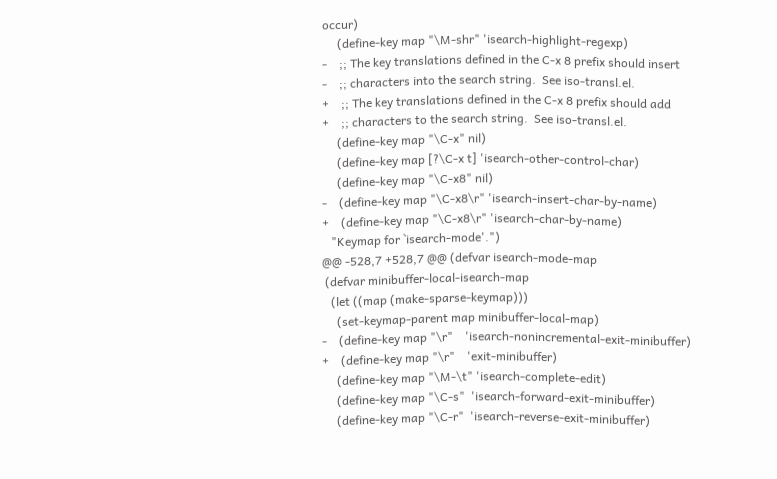occur)
     (define-key map "\M-shr" 'isearch-highlight-regexp)
-    ;; The key translations defined in the C-x 8 prefix should insert
-    ;; characters into the search string.  See iso-transl.el.
+    ;; The key translations defined in the C-x 8 prefix should add
+    ;; characters to the search string.  See iso-transl.el.
     (define-key map "\C-x" nil)
     (define-key map [?\C-x t] 'isearch-other-control-char)
     (define-key map "\C-x8" nil)
-    (define-key map "\C-x8\r" 'isearch-insert-char-by-name)
+    (define-key map "\C-x8\r" 'isearch-char-by-name)
   "Keymap for `isearch-mode'.")
@@ -528,7 +528,7 @@ (defvar isearch-mode-map
 (defvar minibuffer-local-isearch-map
   (let ((map (make-sparse-keymap)))
     (set-keymap-parent map minibuffer-local-map)
-    (define-key map "\r"    'isearch-nonincremental-exit-minibuffer)
+    (define-key map "\r"    'exit-minibuffer)
     (define-key map "\M-\t" 'isearch-complete-edit)
     (define-key map "\C-s"  'isearch-forward-exit-minibuffer)
     (define-key map "\C-r"  'isearch-reverse-exit-minibuffer)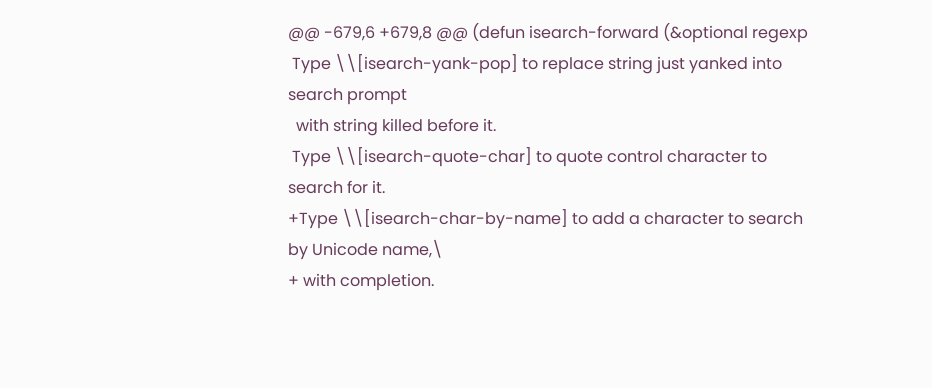@@ -679,6 +679,8 @@ (defun isearch-forward (&optional regexp
 Type \\[isearch-yank-pop] to replace string just yanked into search prompt
  with string killed before it.
 Type \\[isearch-quote-char] to quote control character to search for it.
+Type \\[isearch-char-by-name] to add a character to search by Unicode name,\
+ with completion.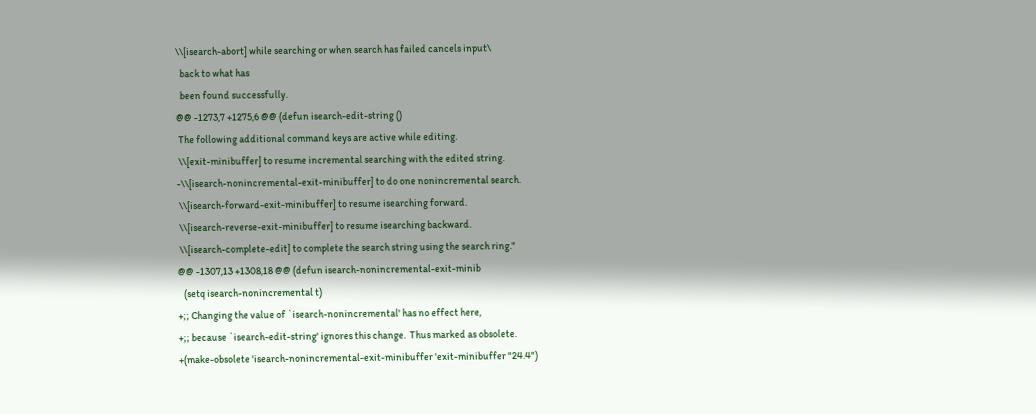\\[isearch-abort] while searching or when search has failed cancels input\
  back to what has
  been found successfully.
@@ -1273,7 +1275,6 @@ (defun isearch-edit-string ()
 The following additional command keys are active while editing.
 \\[exit-minibuffer] to resume incremental searching with the edited string.
-\\[isearch-nonincremental-exit-minibuffer] to do one nonincremental search.
 \\[isearch-forward-exit-minibuffer] to resume isearching forward.
 \\[isearch-reverse-exit-minibuffer] to resume isearching backward.
 \\[isearch-complete-edit] to complete the search string using the search ring."
@@ -1307,13 +1308,18 @@ (defun isearch-nonincremental-exit-minib
   (setq isearch-nonincremental t)
+;; Changing the value of `isearch-nonincremental' has no effect here,
+;; because `isearch-edit-string' ignores this change.  Thus marked as obsolete.
+(make-obsolete 'isearch-nonincremental-exit-minibuffer 'exit-minibuffer "24.4")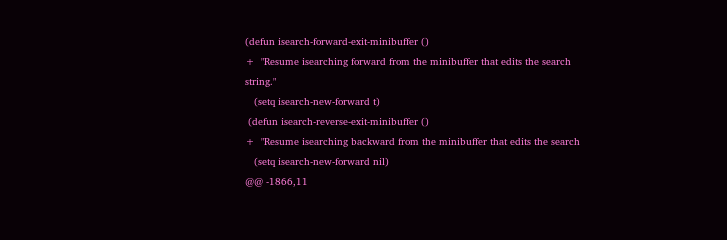(defun isearch-forward-exit-minibuffer ()
+  "Resume isearching forward from the minibuffer that edits the search string."
   (setq isearch-new-forward t)
 (defun isearch-reverse-exit-minibuffer ()
+  "Resume isearching backward from the minibuffer that edits the search
   (setq isearch-new-forward nil)
@@ -1866,11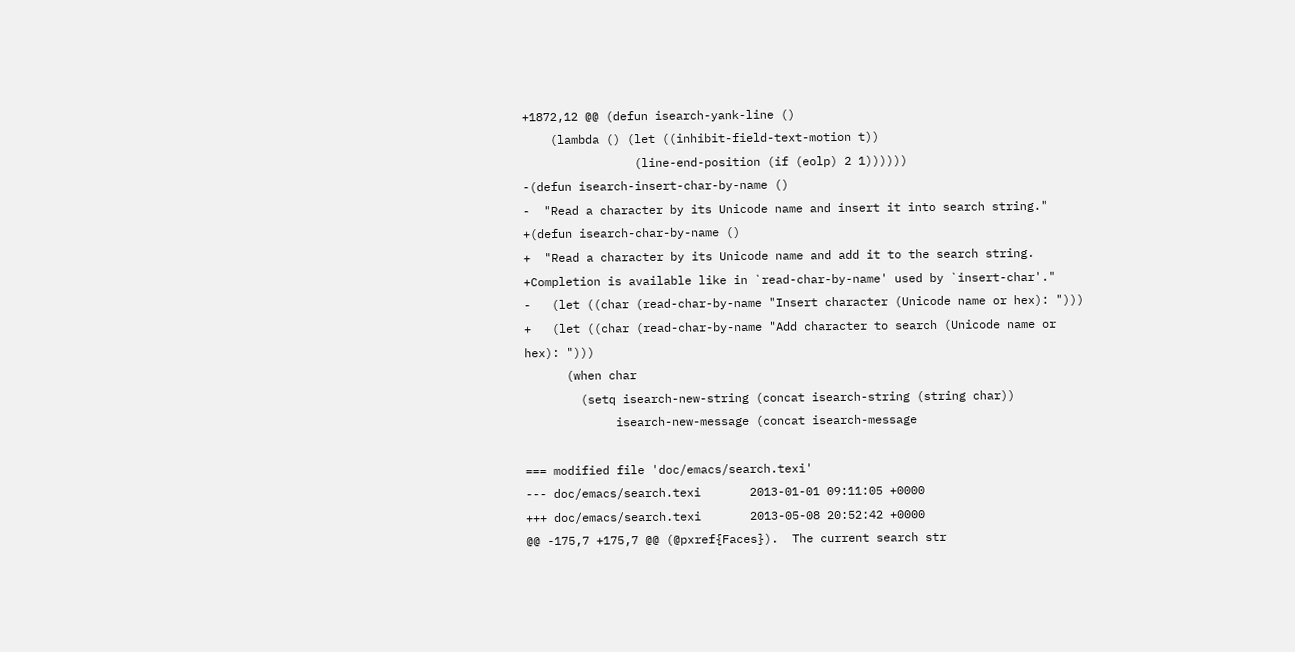+1872,12 @@ (defun isearch-yank-line ()
    (lambda () (let ((inhibit-field-text-motion t))
                (line-end-position (if (eolp) 2 1))))))
-(defun isearch-insert-char-by-name ()
-  "Read a character by its Unicode name and insert it into search string."
+(defun isearch-char-by-name ()
+  "Read a character by its Unicode name and add it to the search string.
+Completion is available like in `read-char-by-name' used by `insert-char'."
-   (let ((char (read-char-by-name "Insert character (Unicode name or hex): ")))
+   (let ((char (read-char-by-name "Add character to search (Unicode name or
hex): ")))
      (when char
        (setq isearch-new-string (concat isearch-string (string char))
             isearch-new-message (concat isearch-message

=== modified file 'doc/emacs/search.texi'
--- doc/emacs/search.texi       2013-01-01 09:11:05 +0000
+++ doc/emacs/search.texi       2013-05-08 20:52:42 +0000
@@ -175,7 +175,7 @@ (@pxref{Faces}).  The current search str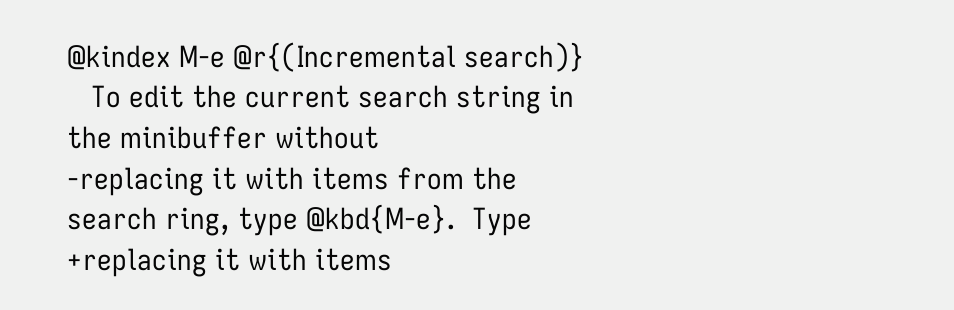@kindex M-e @r{(Incremental search)}
   To edit the current search string in the minibuffer without
-replacing it with items from the search ring, type @kbd{M-e}.  Type
+replacing it with items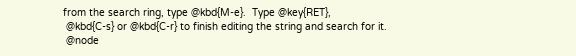from the search ring, type @kbd{M-e}.  Type @key{RET},
 @kbd{C-s} or @kbd{C-r} to finish editing the string and search for it.
 @node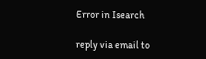Error in Isearch

reply via email to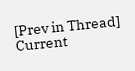[Prev in Thread] Current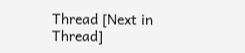Thread [Next in Thread]